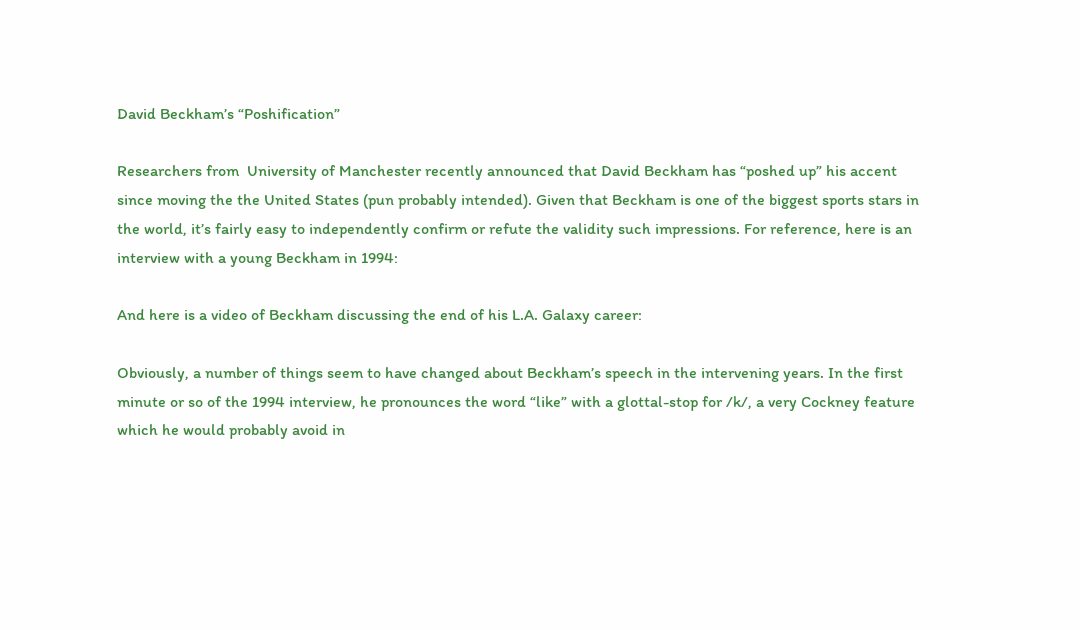David Beckham’s “Poshification”

Researchers from  University of Manchester recently announced that David Beckham has “poshed up” his accent since moving the the United States (pun probably intended). Given that Beckham is one of the biggest sports stars in the world, it’s fairly easy to independently confirm or refute the validity such impressions. For reference, here is an interview with a young Beckham in 1994:

And here is a video of Beckham discussing the end of his L.A. Galaxy career:

Obviously, a number of things seem to have changed about Beckham’s speech in the intervening years. In the first minute or so of the 1994 interview, he pronounces the word “like” with a glottal-stop for /k/, a very Cockney feature which he would probably avoid in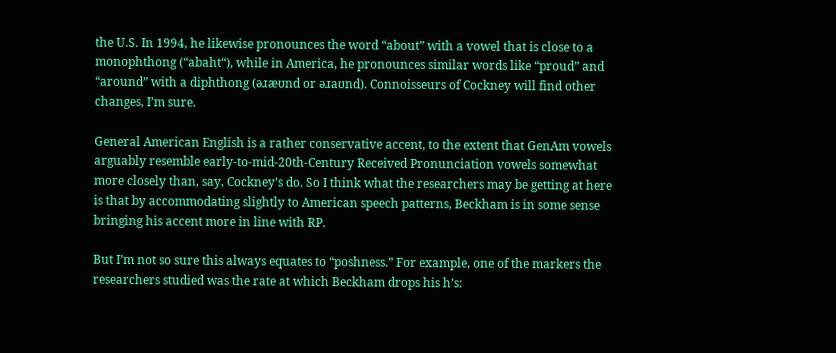the U.S. In 1994, he likewise pronounces the word “about” with a vowel that is close to a monophthong (“abaht“), while in America, he pronounces similar words like “proud” and “around” with a diphthong (əɹæʊnd or əɹaʊnd). Connoisseurs of Cockney will find other changes, I’m sure.

General American English is a rather conservative accent, to the extent that GenAm vowels arguably resemble early-to-mid-20th-Century Received Pronunciation vowels somewhat more closely than, say, Cockney’s do. So I think what the researchers may be getting at here is that by accommodating slightly to American speech patterns, Beckham is in some sense bringing his accent more in line with RP.

But I’m not so sure this always equates to “poshness.” For example, one of the markers the researchers studied was the rate at which Beckham drops his h’s: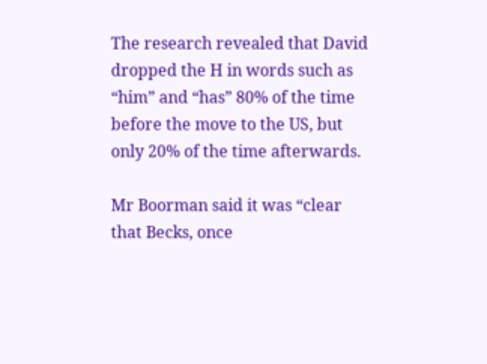The research revealed that David dropped the H in words such as “him” and “has” 80% of the time before the move to the US, but only 20% of the time afterwards.

Mr Boorman said it was “clear that Becks, once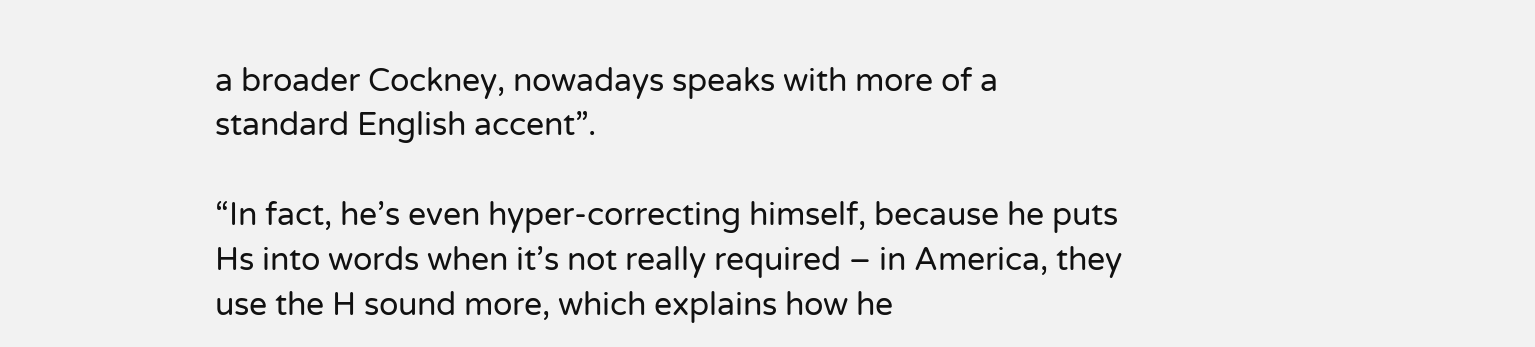a broader Cockney, nowadays speaks with more of a standard English accent”.

“In fact, he’s even hyper-correcting himself, because he puts Hs into words when it’s not really required – in America, they use the H sound more, which explains how he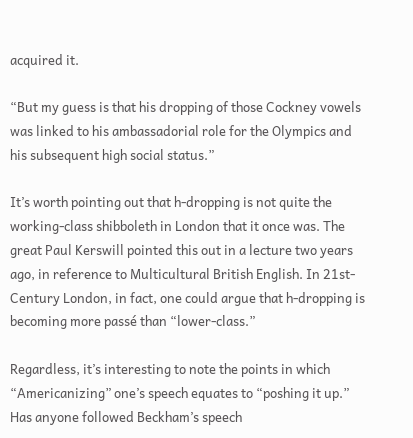acquired it.

“But my guess is that his dropping of those Cockney vowels was linked to his ambassadorial role for the Olympics and his subsequent high social status.”

It’s worth pointing out that h-dropping is not quite the working-class shibboleth in London that it once was. The great Paul Kerswill pointed this out in a lecture two years ago, in reference to Multicultural British English. In 21st-Century London, in fact, one could argue that h-dropping is becoming more passé than “lower-class.”

Regardless, it’s interesting to note the points in which “Americanizing” one’s speech equates to “poshing it up.” Has anyone followed Beckham’s speech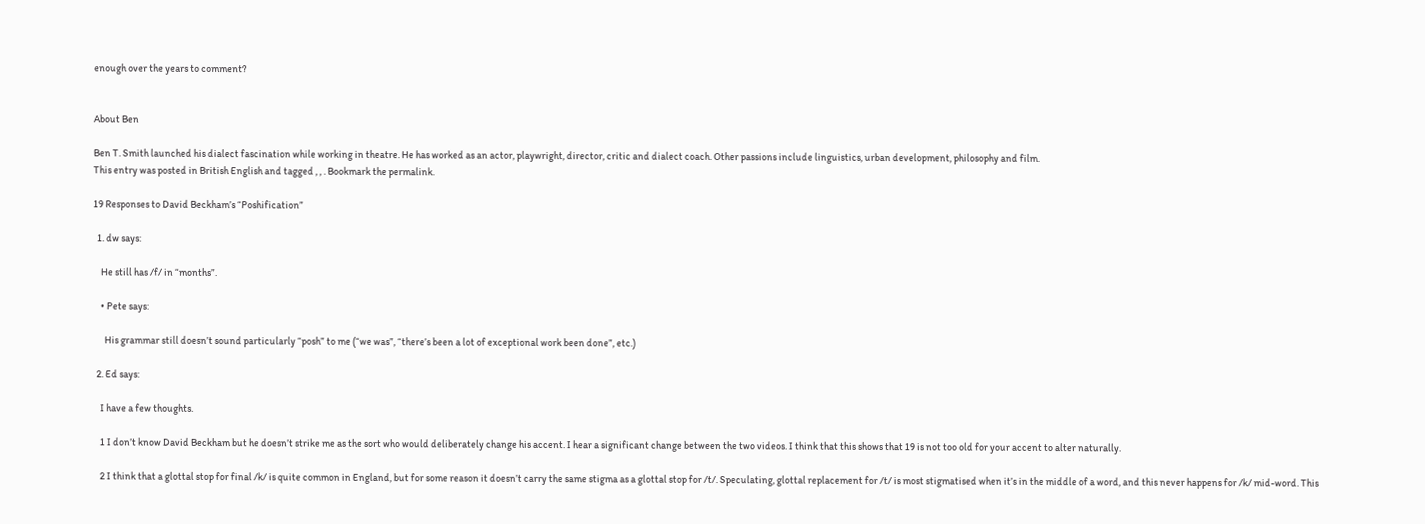enough over the years to comment?


About Ben

Ben T. Smith launched his dialect fascination while working in theatre. He has worked as an actor, playwright, director, critic and dialect coach. Other passions include linguistics, urban development, philosophy and film.
This entry was posted in British English and tagged , , . Bookmark the permalink.

19 Responses to David Beckham’s “Poshification”

  1. dw says:

    He still has /f/ in “months”.

    • Pete says:

      His grammar still doesn’t sound particularly “posh” to me (“we was”, “there’s been a lot of exceptional work been done”, etc.)

  2. Ed says:

    I have a few thoughts.

    1 I don’t know David Beckham but he doesn’t strike me as the sort who would deliberately change his accent. I hear a significant change between the two videos. I think that this shows that 19 is not too old for your accent to alter naturally.

    2 I think that a glottal stop for final /k/ is quite common in England, but for some reason it doesn’t carry the same stigma as a glottal stop for /t/. Speculating, glottal replacement for /t/ is most stigmatised when it’s in the middle of a word, and this never happens for /k/ mid-word. This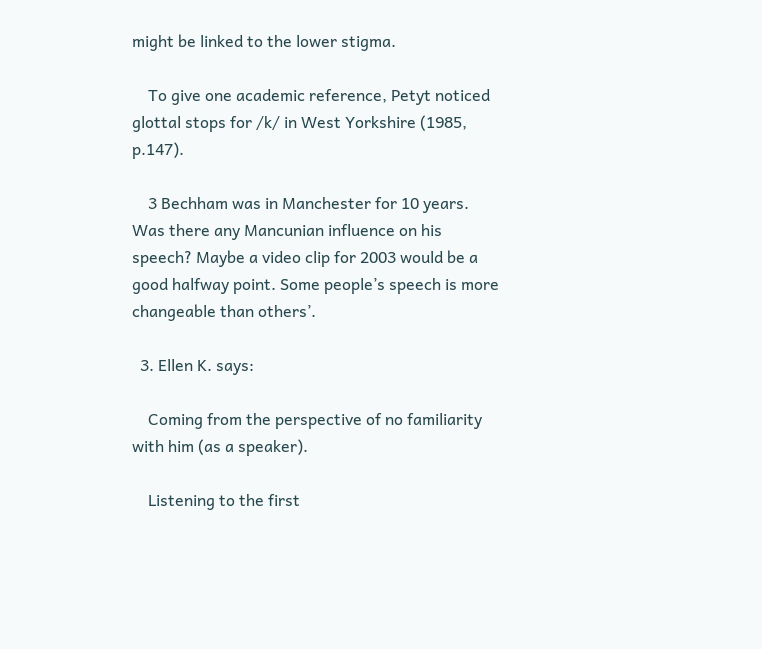might be linked to the lower stigma.

    To give one academic reference, Petyt noticed glottal stops for /k/ in West Yorkshire (1985, p.147).

    3 Bechham was in Manchester for 10 years. Was there any Mancunian influence on his speech? Maybe a video clip for 2003 would be a good halfway point. Some people’s speech is more changeable than others’.

  3. Ellen K. says:

    Coming from the perspective of no familiarity with him (as a speaker).

    Listening to the first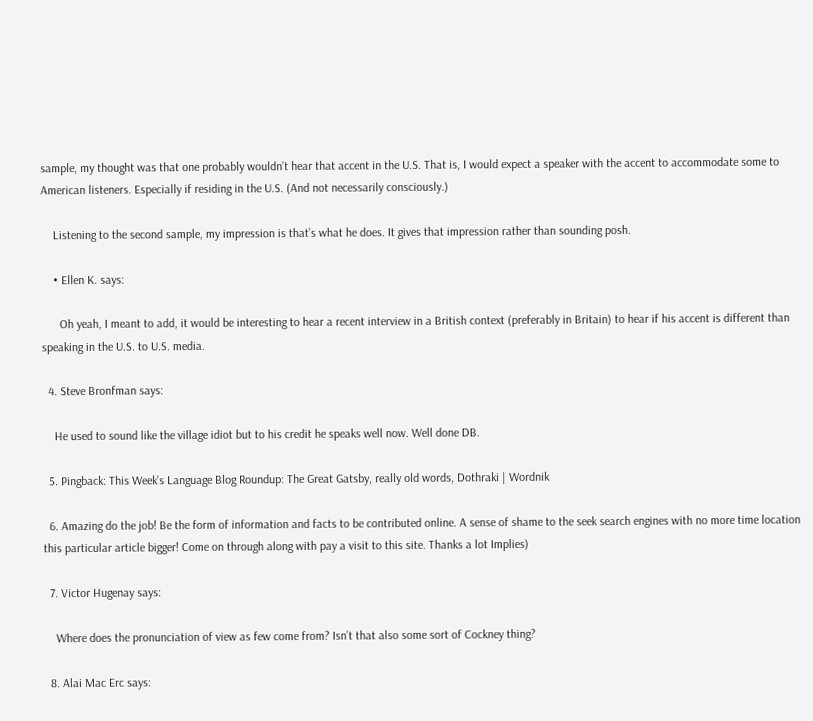sample, my thought was that one probably wouldn’t hear that accent in the U.S. That is, I would expect a speaker with the accent to accommodate some to American listeners. Especially if residing in the U.S. (And not necessarily consciously.)

    Listening to the second sample, my impression is that’s what he does. It gives that impression rather than sounding posh.

    • Ellen K. says:

      Oh yeah, I meant to add, it would be interesting to hear a recent interview in a British context (preferably in Britain) to hear if his accent is different than speaking in the U.S. to U.S. media.

  4. Steve Bronfman says:

    He used to sound like the village idiot but to his credit he speaks well now. Well done DB.

  5. Pingback: This Week’s Language Blog Roundup: The Great Gatsby, really old words, Dothraki | Wordnik

  6. Amazing do the job! Be the form of information and facts to be contributed online. A sense of shame to the seek search engines with no more time location this particular article bigger! Come on through along with pay a visit to this site. Thanks a lot Implies)

  7. Victor Hugenay says:

    Where does the pronunciation of view as few come from? Isn’t that also some sort of Cockney thing?

  8. Alai Mac Erc says: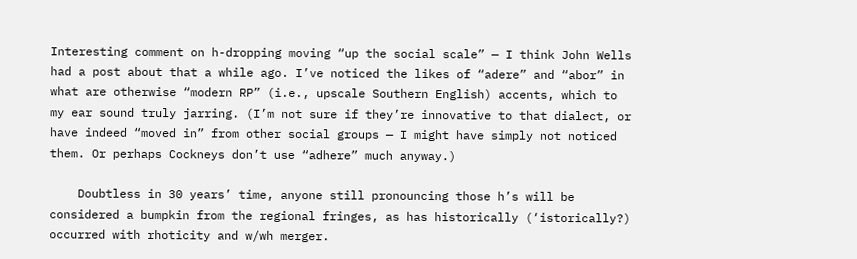Interesting comment on h-dropping moving “up the social scale” — I think John Wells had a post about that a while ago. I’ve noticed the likes of “adere” and “abor” in what are otherwise “modern RP” (i.e., upscale Southern English) accents, which to my ear sound truly jarring. (I’m not sure if they’re innovative to that dialect, or have indeed “moved in” from other social groups — I might have simply not noticed them. Or perhaps Cockneys don’t use “adhere” much anyway.)

    Doubtless in 30 years’ time, anyone still pronouncing those h’s will be considered a bumpkin from the regional fringes, as has historically (‘istorically?) occurred with rhoticity and w/wh merger.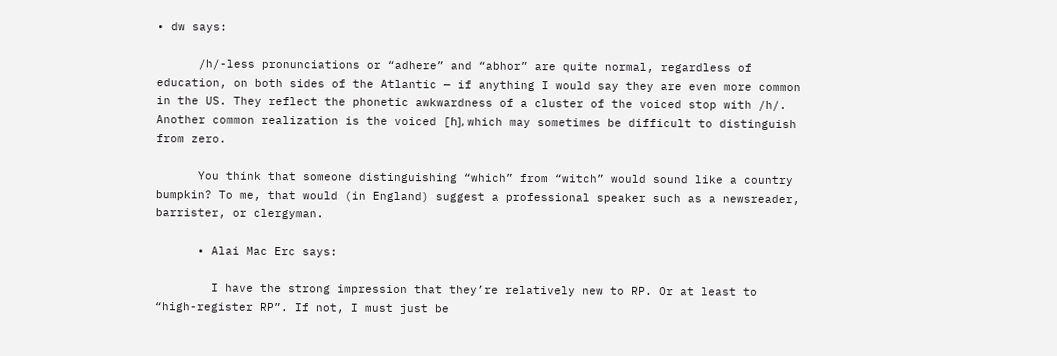• dw says:

      /h/-less pronunciations or “adhere” and “abhor” are quite normal, regardless of education, on both sides of the Atlantic — if anything I would say they are even more common in the US. They reflect the phonetic awkwardness of a cluster of the voiced stop with /h/. Another common realization is the voiced [ɦ], which may sometimes be difficult to distinguish from zero.

      You think that someone distinguishing “which” from “witch” would sound like a country bumpkin? To me, that would (in England) suggest a professional speaker such as a newsreader, barrister, or clergyman.

      • Alai Mac Erc says:

        I have the strong impression that they’re relatively new to RP. Or at least to “high-register RP”. If not, I must just be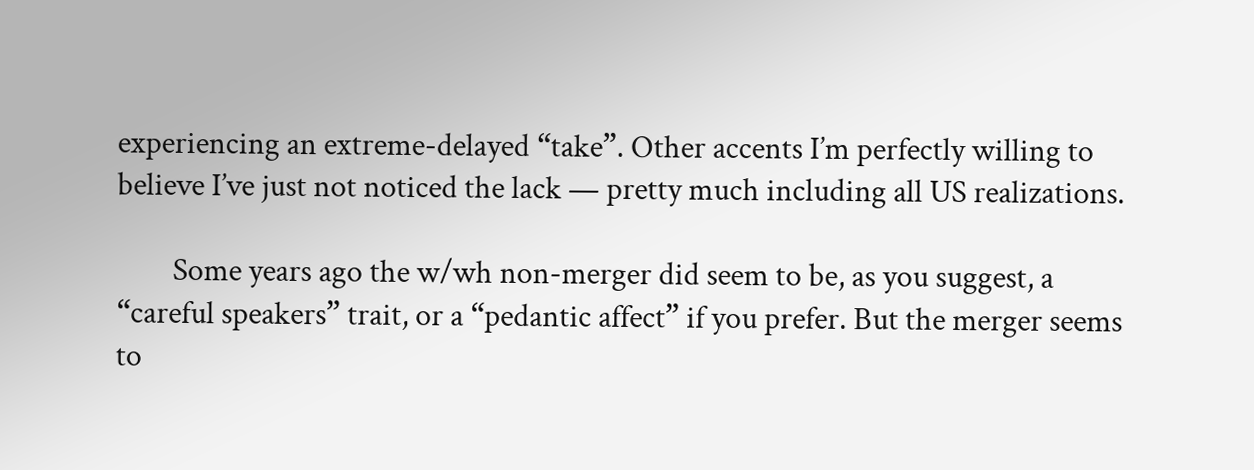experiencing an extreme-delayed “take”. Other accents I’m perfectly willing to believe I’ve just not noticed the lack — pretty much including all US realizations.

        Some years ago the w/wh non-merger did seem to be, as you suggest, a “careful speakers” trait, or a “pedantic affect” if you prefer. But the merger seems to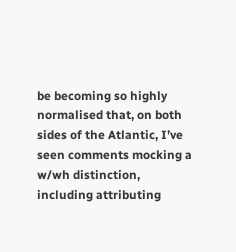be becoming so highly normalised that, on both sides of the Atlantic, I’ve seen comments mocking a w/wh distinction, including attributing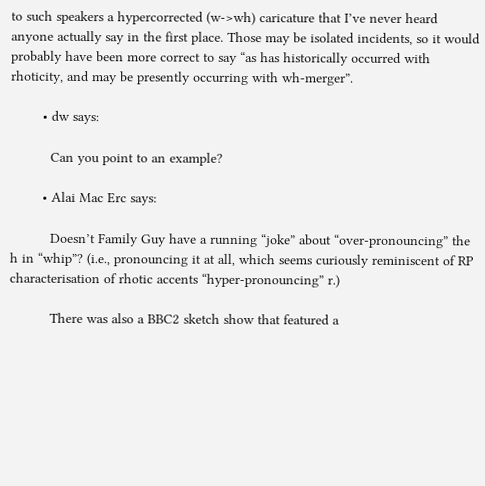to such speakers a hypercorrected (w->wh) caricature that I’ve never heard anyone actually say in the first place. Those may be isolated incidents, so it would probably have been more correct to say “as has historically occurred with rhoticity, and may be presently occurring with wh-merger”.

        • dw says:

          Can you point to an example?

        • Alai Mac Erc says:

          Doesn’t Family Guy have a running “joke” about “over-pronouncing” the h in “whip”? (i.e., pronouncing it at all, which seems curiously reminiscent of RP characterisation of rhotic accents “hyper-pronouncing” r.)

          There was also a BBC2 sketch show that featured a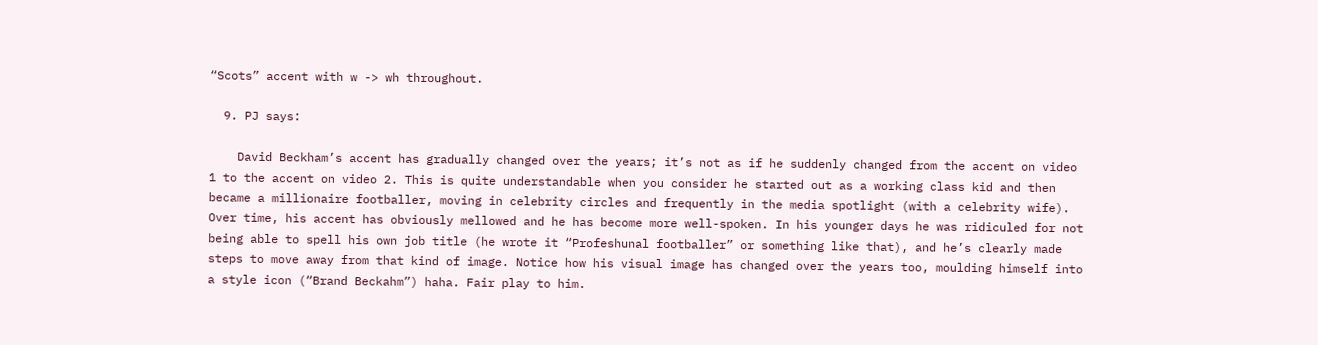“Scots” accent with w -> wh throughout.

  9. PJ says:

    David Beckham’s accent has gradually changed over the years; it’s not as if he suddenly changed from the accent on video 1 to the accent on video 2. This is quite understandable when you consider he started out as a working class kid and then became a millionaire footballer, moving in celebrity circles and frequently in the media spotlight (with a celebrity wife). Over time, his accent has obviously mellowed and he has become more well-spoken. In his younger days he was ridiculed for not being able to spell his own job title (he wrote it “Profeshunal footballer” or something like that), and he’s clearly made steps to move away from that kind of image. Notice how his visual image has changed over the years too, moulding himself into a style icon (“Brand Beckahm”) haha. Fair play to him.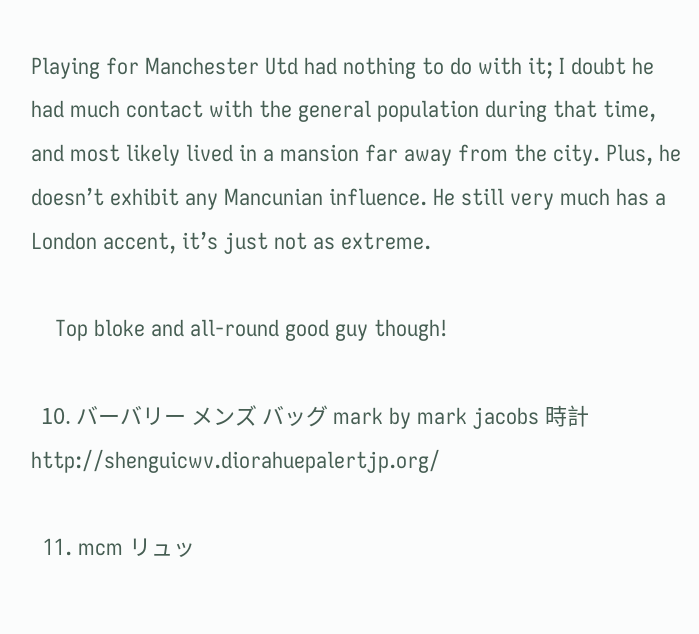Playing for Manchester Utd had nothing to do with it; I doubt he had much contact with the general population during that time, and most likely lived in a mansion far away from the city. Plus, he doesn’t exhibit any Mancunian influence. He still very much has a London accent, it’s just not as extreme.

    Top bloke and all-round good guy though!

  10. バーバリー メンズ バッグ mark by mark jacobs 時計 http://shenguicwv.diorahuepalertjp.org/

  11. mcm リュッ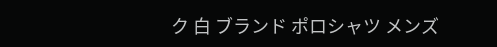ク 白 ブランド ポロシャツ メンズ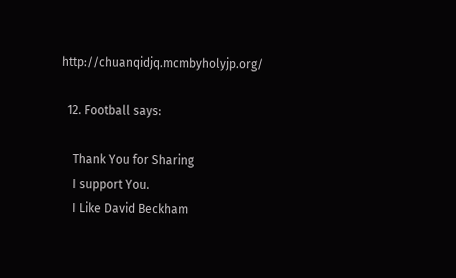http://chuanqidjq.mcmbyholyjp.org/

  12. Football says:

    Thank You for Sharing
    I support You.
    I Like David Beckham